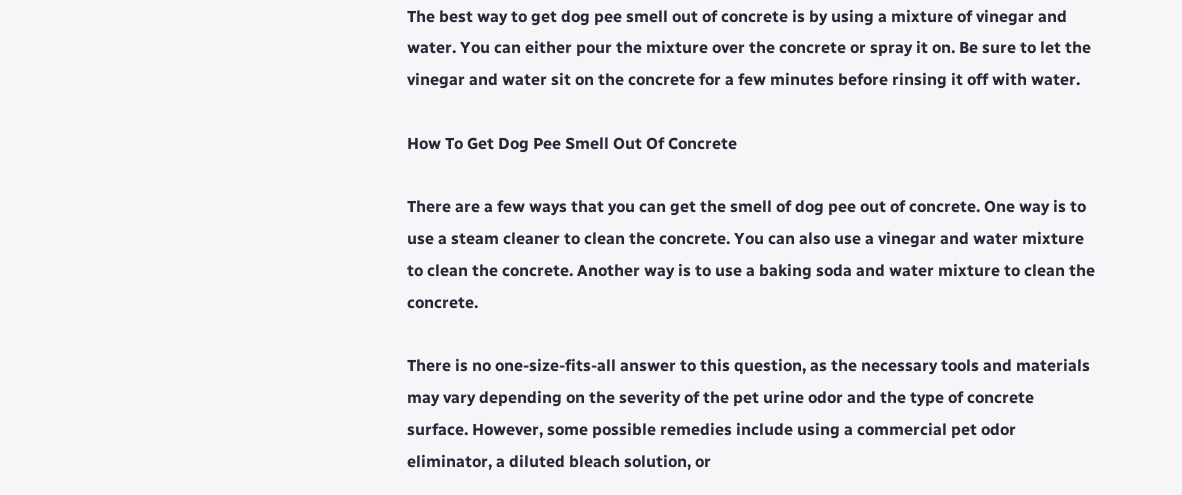The best way to get dog pee smell out of concrete is by using a mixture of vinegar and water. You can either pour the mixture over the concrete or spray it on. Be sure to let the vinegar and water sit on the concrete for a few minutes before rinsing it off with water.

How To Get Dog Pee Smell Out Of Concrete

There are a few ways that you can get the smell of dog pee out of concrete. One way is to use a steam cleaner to clean the concrete. You can also use a vinegar and water mixture to clean the concrete. Another way is to use a baking soda and water mixture to clean the concrete.

There is no one-size-fits-all answer to this question, as the necessary tools and materials may vary depending on the severity of the pet urine odor and the type of concrete surface. However, some possible remedies include using a commercial pet odor eliminator, a diluted bleach solution, or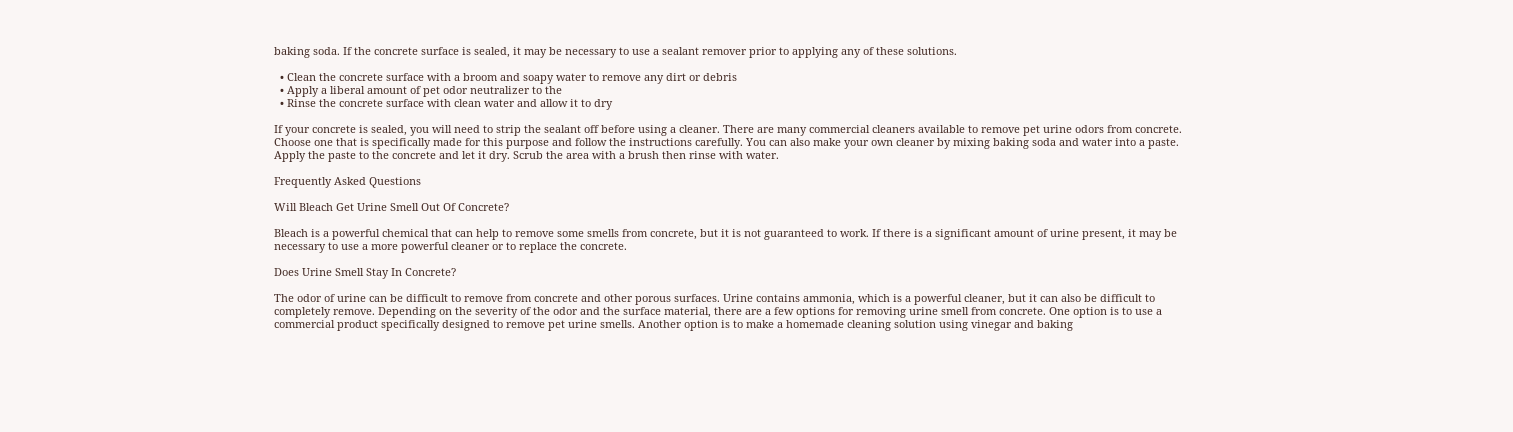baking soda. If the concrete surface is sealed, it may be necessary to use a sealant remover prior to applying any of these solutions.

  • Clean the concrete surface with a broom and soapy water to remove any dirt or debris
  • Apply a liberal amount of pet odor neutralizer to the
  • Rinse the concrete surface with clean water and allow it to dry

If your concrete is sealed, you will need to strip the sealant off before using a cleaner. There are many commercial cleaners available to remove pet urine odors from concrete. Choose one that is specifically made for this purpose and follow the instructions carefully. You can also make your own cleaner by mixing baking soda and water into a paste. Apply the paste to the concrete and let it dry. Scrub the area with a brush then rinse with water.

Frequently Asked Questions

Will Bleach Get Urine Smell Out Of Concrete?

Bleach is a powerful chemical that can help to remove some smells from concrete, but it is not guaranteed to work. If there is a significant amount of urine present, it may be necessary to use a more powerful cleaner or to replace the concrete.

Does Urine Smell Stay In Concrete?

The odor of urine can be difficult to remove from concrete and other porous surfaces. Urine contains ammonia, which is a powerful cleaner, but it can also be difficult to completely remove. Depending on the severity of the odor and the surface material, there are a few options for removing urine smell from concrete. One option is to use a commercial product specifically designed to remove pet urine smells. Another option is to make a homemade cleaning solution using vinegar and baking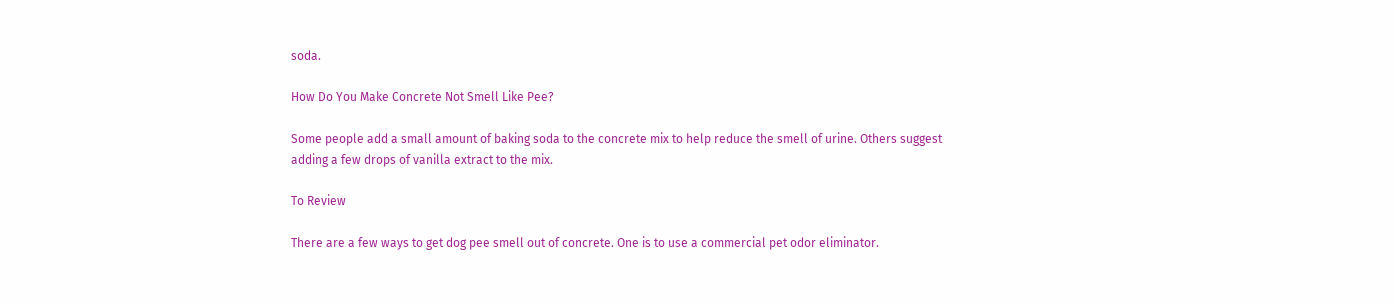soda.

How Do You Make Concrete Not Smell Like Pee?

Some people add a small amount of baking soda to the concrete mix to help reduce the smell of urine. Others suggest adding a few drops of vanilla extract to the mix.

To Review

There are a few ways to get dog pee smell out of concrete. One is to use a commercial pet odor eliminator.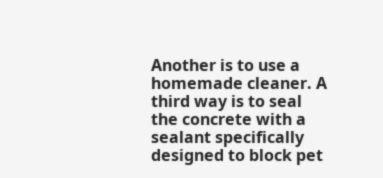Another is to use a homemade cleaner. A third way is to seal the concrete with a sealant specifically designed to block pet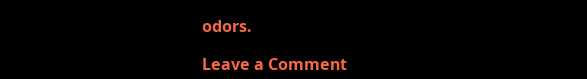odors.

Leave a Comment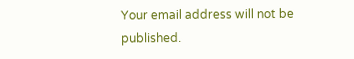Your email address will not be published.